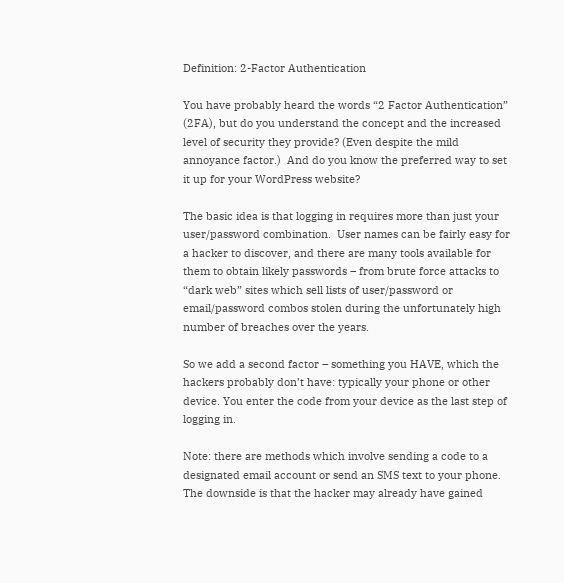Definition: 2-Factor Authentication

You have probably heard the words “2 Factor Authentication” (2FA), but do you understand the concept and the increased level of security they provide? (Even despite the mild annoyance factor.)  And do you know the preferred way to set it up for your WordPress website?

The basic idea is that logging in requires more than just your user/password combination.  User names can be fairly easy for a hacker to discover, and there are many tools available for them to obtain likely passwords – from brute force attacks to “dark web” sites which sell lists of user/password or email/password combos stolen during the unfortunately high number of breaches over the years.

So we add a second factor – something you HAVE, which the hackers probably don’t have: typically your phone or other device. You enter the code from your device as the last step of logging in.

Note: there are methods which involve sending a code to a designated email account or send an SMS text to your phone.  The downside is that the hacker may already have gained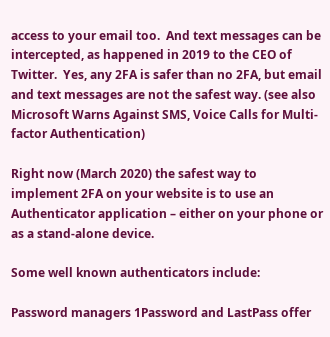access to your email too.  And text messages can be intercepted, as happened in 2019 to the CEO of Twitter.  Yes, any 2FA is safer than no 2FA, but email and text messages are not the safest way. (see also Microsoft Warns Against SMS, Voice Calls for Multi-factor Authentication)

Right now (March 2020) the safest way to implement 2FA on your website is to use an Authenticator application – either on your phone or as a stand-alone device.

Some well known authenticators include:

Password managers 1Password and LastPass offer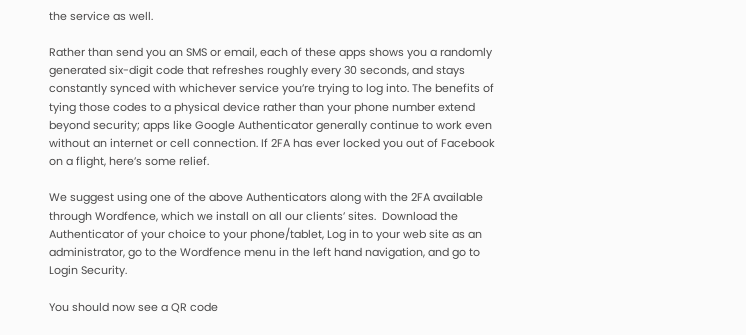the service as well.

Rather than send you an SMS or email, each of these apps shows you a randomly generated six-digit code that refreshes roughly every 30 seconds, and stays constantly synced with whichever service you’re trying to log into. The benefits of tying those codes to a physical device rather than your phone number extend beyond security; apps like Google Authenticator generally continue to work even without an internet or cell connection. If 2FA has ever locked you out of Facebook on a flight, here’s some relief.

We suggest using one of the above Authenticators along with the 2FA available through Wordfence, which we install on all our clients’ sites.  Download the Authenticator of your choice to your phone/tablet, Log in to your web site as an administrator, go to the Wordfence menu in the left hand navigation, and go to Login Security.

You should now see a QR code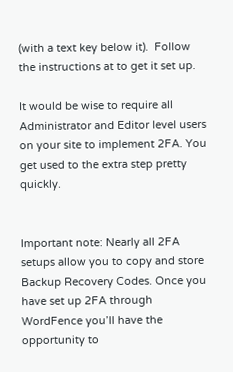(with a text key below it).  Follow the instructions at to get it set up.

It would be wise to require all Administrator and Editor level users on your site to implement 2FA. You get used to the extra step pretty quickly.


Important note: Nearly all 2FA setups allow you to copy and store Backup Recovery Codes. Once you have set up 2FA through WordFence you’ll have the opportunity to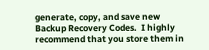generate, copy, and save new Backup Recovery Codes.  I highly recommend that you store them in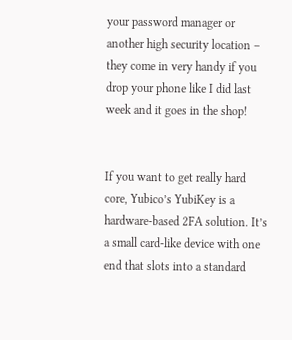your password manager or another high security location – they come in very handy if you drop your phone like I did last week and it goes in the shop!


If you want to get really hard core, Yubico’s YubiKey is a hardware-based 2FA solution. It’s a small card-like device with one end that slots into a standard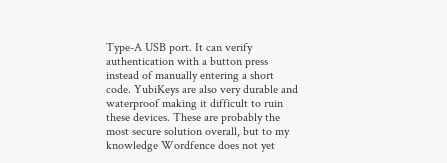Type-A USB port. It can verify authentication with a button press instead of manually entering a short code. YubiKeys are also very durable and waterproof making it difficult to ruin these devices. These are probably the most secure solution overall, but to my knowledge Wordfence does not yet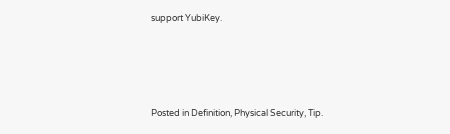support YubiKey.




Posted in Definition, Physical Security, Tip.